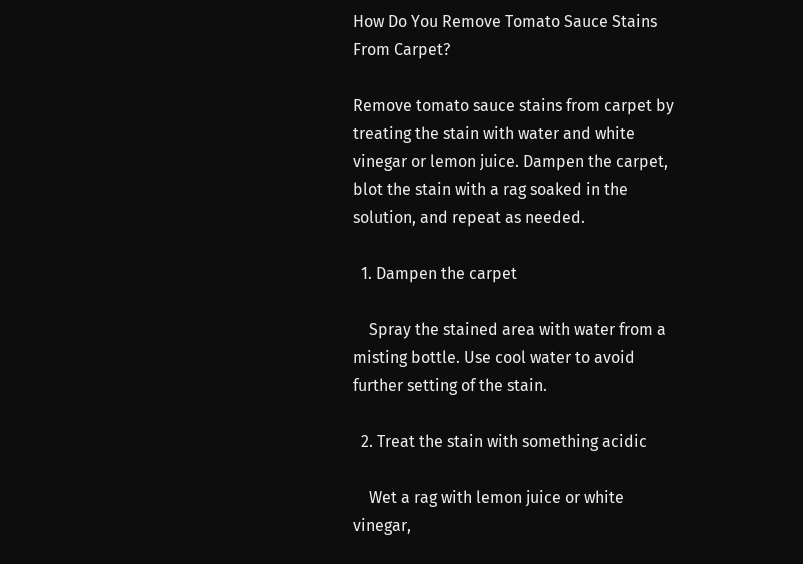How Do You Remove Tomato Sauce Stains From Carpet?

Remove tomato sauce stains from carpet by treating the stain with water and white vinegar or lemon juice. Dampen the carpet, blot the stain with a rag soaked in the solution, and repeat as needed.

  1. Dampen the carpet

    Spray the stained area with water from a misting bottle. Use cool water to avoid further setting of the stain.

  2. Treat the stain with something acidic

    Wet a rag with lemon juice or white vinegar,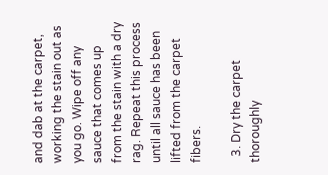and dab at the carpet, working the stain out as you go. Wipe off any sauce that comes up from the stain with a dry rag. Repeat this process until all sauce has been lifted from the carpet fibers.

  3. Dry the carpet thoroughly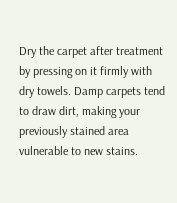Dry the carpet after treatment by pressing on it firmly with dry towels. Damp carpets tend to draw dirt, making your previously stained area vulnerable to new stains.